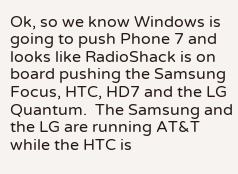Ok, so we know Windows is going to push Phone 7 and looks like RadioShack is on board pushing the Samsung Focus, HTC, HD7 and the LG Quantum.  The Samsung and the LG are running AT&T while the HTC is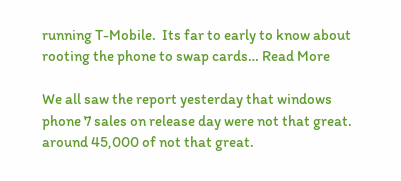running T-Mobile.  Its far to early to know about rooting the phone to swap cards… Read More

We all saw the report yesterday that windows phone 7 sales on release day were not that great. around 45,000 of not that great.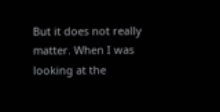But it does not really matter. When I was looking at the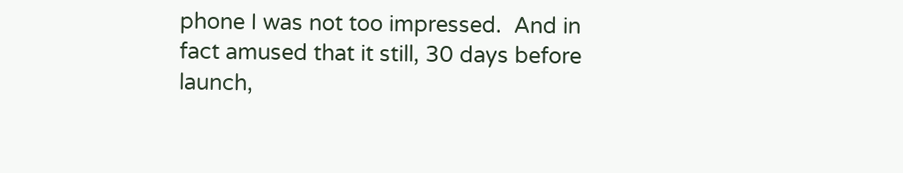phone I was not too impressed.  And in fact amused that it still, 30 days before launch,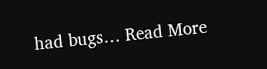had bugs… Read More